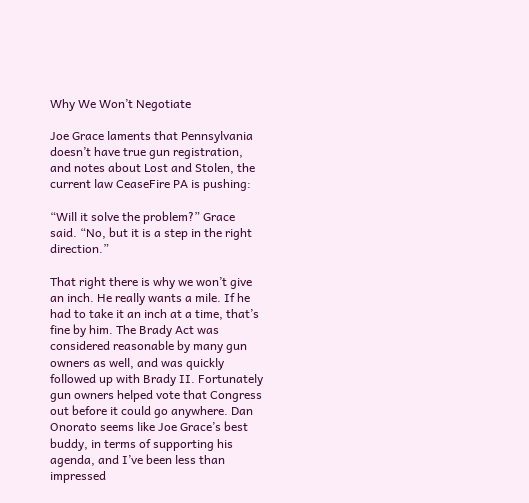Why We Won’t Negotiate

Joe Grace laments that Pennsylvania doesn’t have true gun registration, and notes about Lost and Stolen, the current law CeaseFire PA is pushing:

“Will it solve the problem?” Grace said. “No, but it is a step in the right direction.”

That right there is why we won’t give an inch. He really wants a mile. If he had to take it an inch at a time, that’s fine by him. The Brady Act was considered reasonable by many gun owners as well, and was quickly followed up with Brady II. Fortunately gun owners helped vote that Congress out before it could go anywhere. Dan Onorato seems like Joe Grace’s best buddy, in terms of supporting his agenda, and I’ve been less than impressed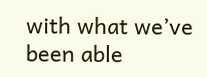with what we’ve been able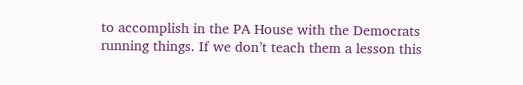to accomplish in the PA House with the Democrats running things. If we don’t teach them a lesson this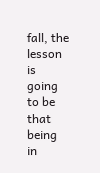fall, the lesson is going to be that being in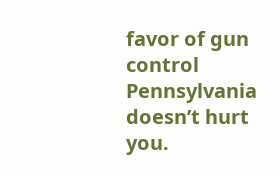favor of gun control Pennsylvania doesn’t hurt you.